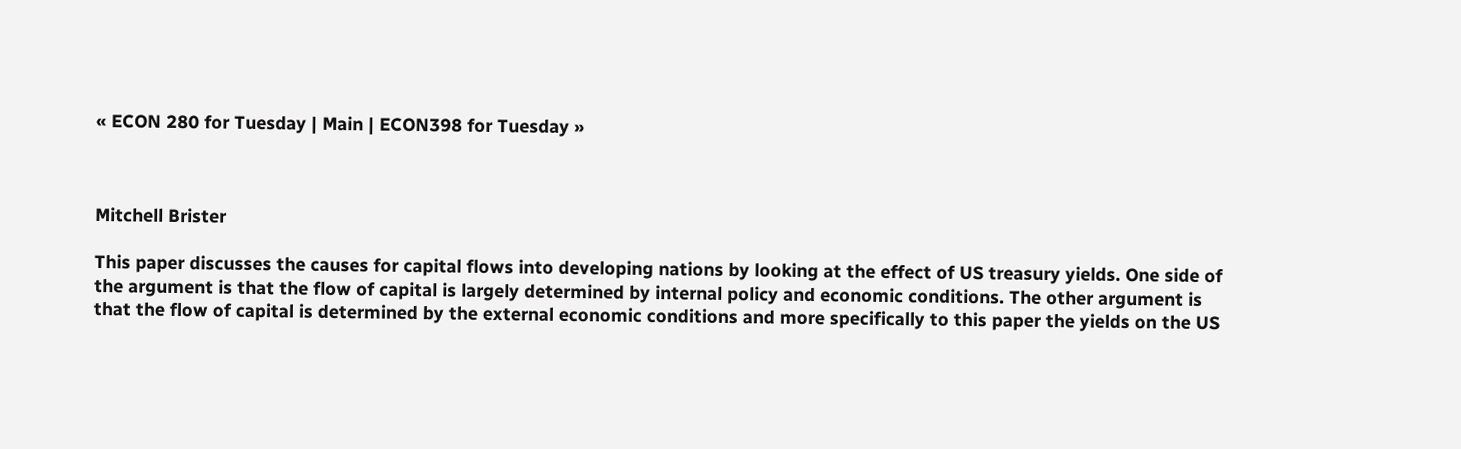« ECON 280 for Tuesday | Main | ECON398 for Tuesday »



Mitchell Brister

This paper discusses the causes for capital flows into developing nations by looking at the effect of US treasury yields. One side of the argument is that the flow of capital is largely determined by internal policy and economic conditions. The other argument is that the flow of capital is determined by the external economic conditions and more specifically to this paper the yields on the US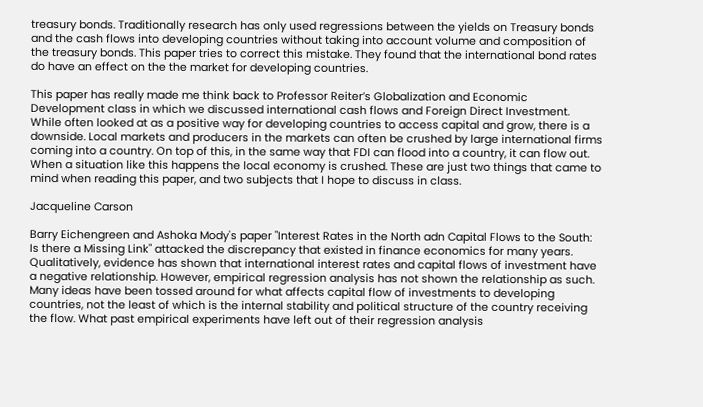treasury bonds. Traditionally research has only used regressions between the yields on Treasury bonds and the cash flows into developing countries without taking into account volume and composition of the treasury bonds. This paper tries to correct this mistake. They found that the international bond rates do have an effect on the the market for developing countries.

This paper has really made me think back to Professor Reiter’s Globalization and Economic Development class in which we discussed international cash flows and Foreign Direct Investment. While often looked at as a positive way for developing countries to access capital and grow, there is a downside. Local markets and producers in the markets can often be crushed by large international firms coming into a country. On top of this, in the same way that FDI can flood into a country, it can flow out. When a situation like this happens the local economy is crushed. These are just two things that came to mind when reading this paper, and two subjects that I hope to discuss in class.

Jacqueline Carson

Barry Eichengreen and Ashoka Mody's paper "Interest Rates in the North adn Capital Flows to the South: Is there a Missing Link" attacked the discrepancy that existed in finance economics for many years. Qualitatively, evidence has shown that international interest rates and capital flows of investment have a negative relationship. However, empirical regression analysis has not shown the relationship as such. Many ideas have been tossed around for what affects capital flow of investments to developing countries, not the least of which is the internal stability and political structure of the country receiving the flow. What past empirical experiments have left out of their regression analysis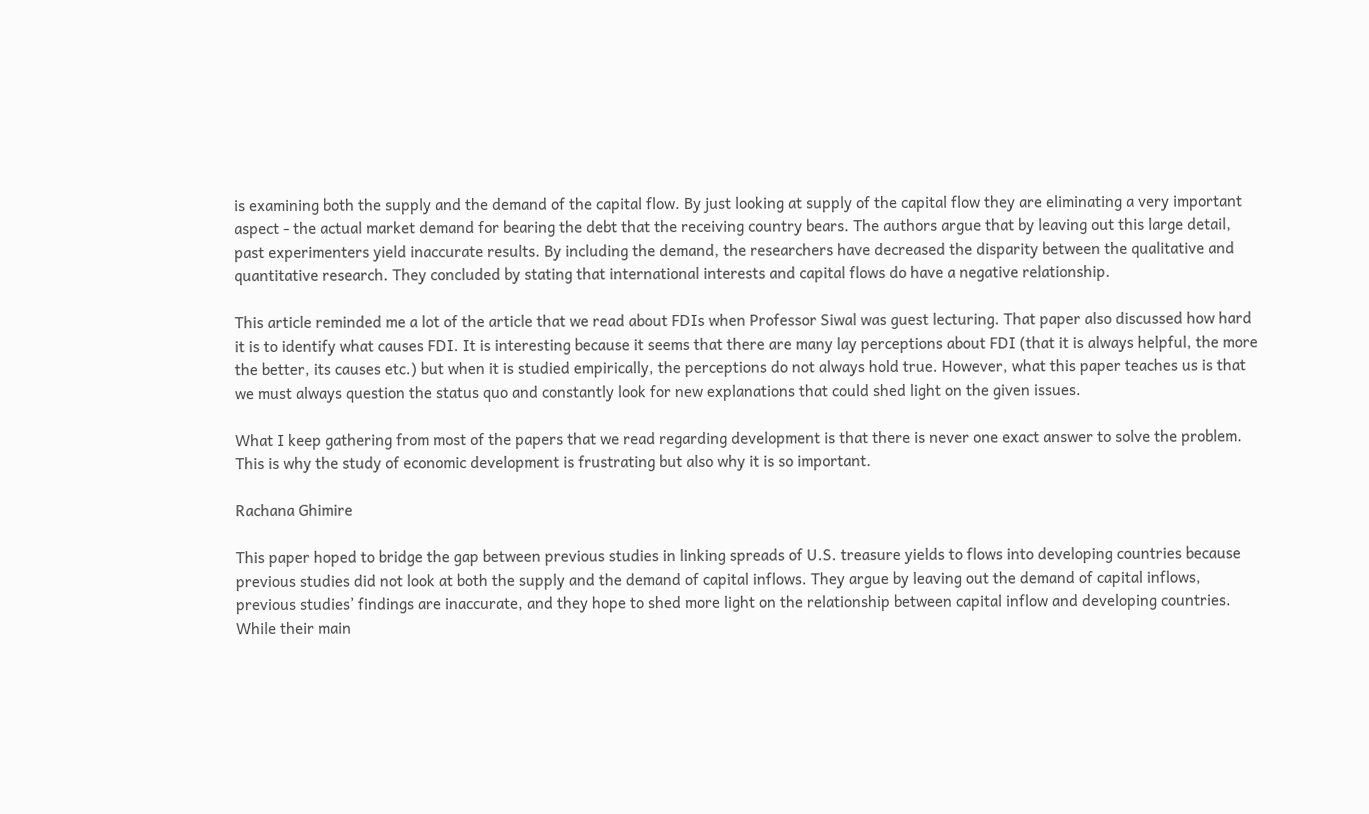is examining both the supply and the demand of the capital flow. By just looking at supply of the capital flow they are eliminating a very important aspect - the actual market demand for bearing the debt that the receiving country bears. The authors argue that by leaving out this large detail, past experimenters yield inaccurate results. By including the demand, the researchers have decreased the disparity between the qualitative and quantitative research. They concluded by stating that international interests and capital flows do have a negative relationship.

This article reminded me a lot of the article that we read about FDIs when Professor Siwal was guest lecturing. That paper also discussed how hard it is to identify what causes FDI. It is interesting because it seems that there are many lay perceptions about FDI (that it is always helpful, the more the better, its causes etc.) but when it is studied empirically, the perceptions do not always hold true. However, what this paper teaches us is that we must always question the status quo and constantly look for new explanations that could shed light on the given issues.

What I keep gathering from most of the papers that we read regarding development is that there is never one exact answer to solve the problem. This is why the study of economic development is frustrating but also why it is so important.

Rachana Ghimire

This paper hoped to bridge the gap between previous studies in linking spreads of U.S. treasure yields to flows into developing countries because previous studies did not look at both the supply and the demand of capital inflows. They argue by leaving out the demand of capital inflows, previous studies’ findings are inaccurate, and they hope to shed more light on the relationship between capital inflow and developing countries. While their main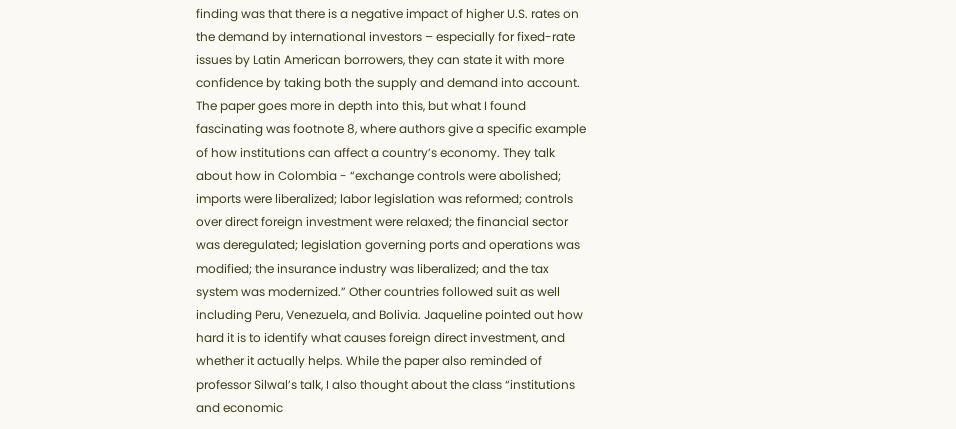finding was that there is a negative impact of higher U.S. rates on the demand by international investors – especially for fixed-rate issues by Latin American borrowers, they can state it with more confidence by taking both the supply and demand into account. The paper goes more in depth into this, but what I found fascinating was footnote 8, where authors give a specific example of how institutions can affect a country’s economy. They talk about how in Colombia - “exchange controls were abolished; imports were liberalized; labor legislation was reformed; controls over direct foreign investment were relaxed; the financial sector was deregulated; legislation governing ports and operations was modified; the insurance industry was liberalized; and the tax system was modernized.” Other countries followed suit as well including Peru, Venezuela, and Bolivia. Jaqueline pointed out how hard it is to identify what causes foreign direct investment, and whether it actually helps. While the paper also reminded of professor Silwal’s talk, I also thought about the class “institutions and economic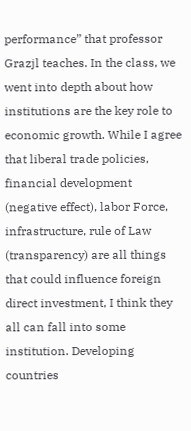performance” that professor Grazjl teaches. In the class, we went into depth about how institutions are the key role to economic growth. While I agree that liberal trade policies, financial development (negative effect), labor Force, infrastructure, rule of Law (transparency) are all things that could influence foreign direct investment, I think they all can fall into some institution. Developing countries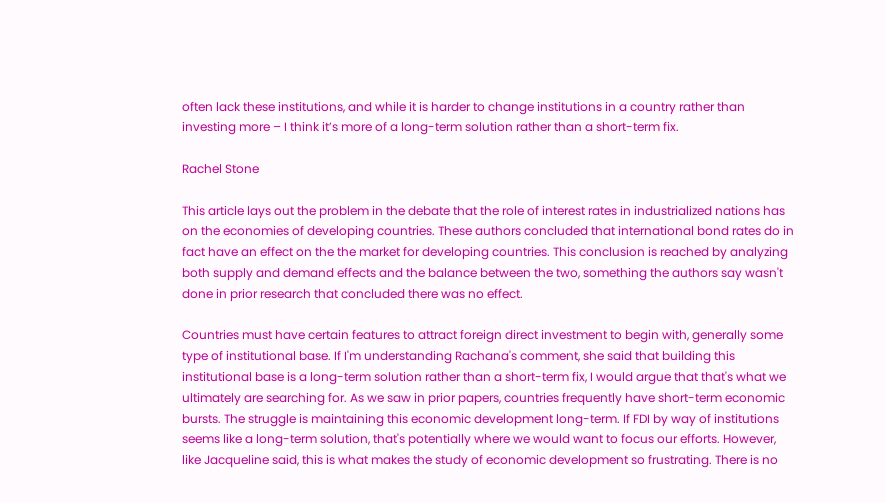often lack these institutions, and while it is harder to change institutions in a country rather than investing more – I think it’s more of a long-term solution rather than a short-term fix.

Rachel Stone

This article lays out the problem in the debate that the role of interest rates in industrialized nations has on the economies of developing countries. These authors concluded that international bond rates do in fact have an effect on the the market for developing countries. This conclusion is reached by analyzing both supply and demand effects and the balance between the two, something the authors say wasn't done in prior research that concluded there was no effect.

Countries must have certain features to attract foreign direct investment to begin with, generally some type of institutional base. If I'm understanding Rachana's comment, she said that building this institutional base is a long-term solution rather than a short-term fix, I would argue that that's what we ultimately are searching for. As we saw in prior papers, countries frequently have short-term economic bursts. The struggle is maintaining this economic development long-term. If FDI by way of institutions seems like a long-term solution, that's potentially where we would want to focus our efforts. However, like Jacqueline said, this is what makes the study of economic development so frustrating. There is no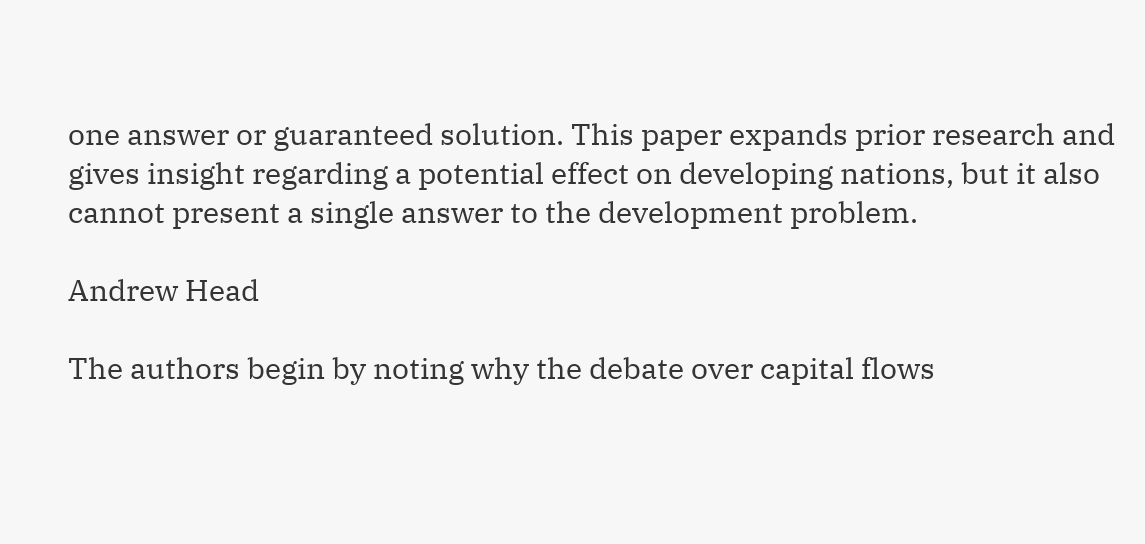one answer or guaranteed solution. This paper expands prior research and gives insight regarding a potential effect on developing nations, but it also cannot present a single answer to the development problem.

Andrew Head

The authors begin by noting why the debate over capital flows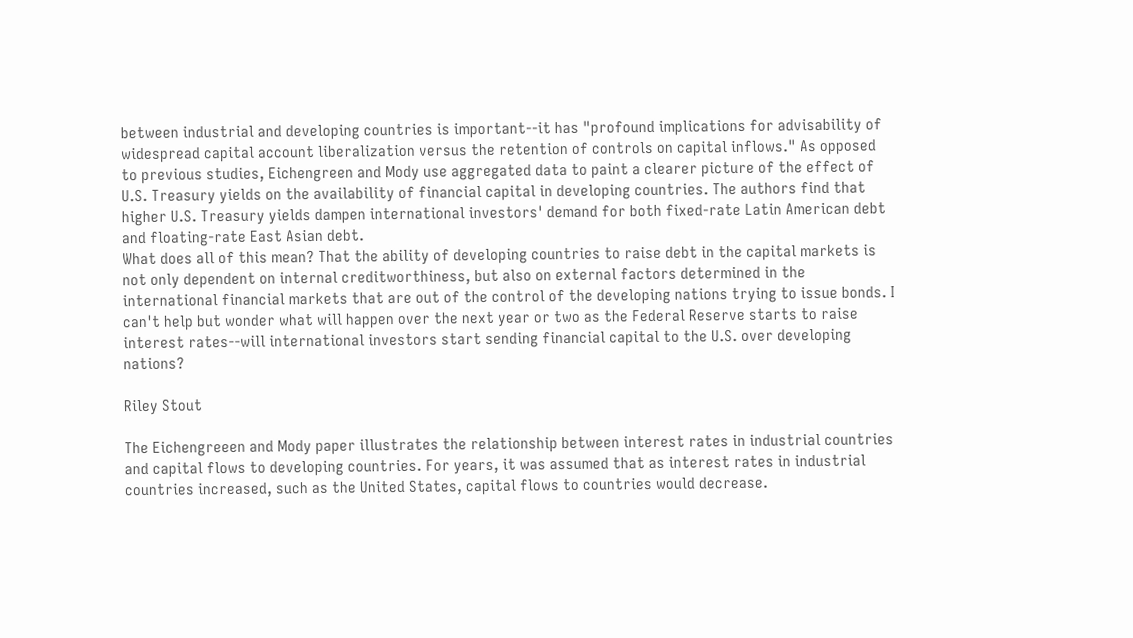between industrial and developing countries is important--it has "profound implications for advisability of widespread capital account liberalization versus the retention of controls on capital inflows." As opposed to previous studies, Eichengreen and Mody use aggregated data to paint a clearer picture of the effect of U.S. Treasury yields on the availability of financial capital in developing countries. The authors find that higher U.S. Treasury yields dampen international investors' demand for both fixed-rate Latin American debt and floating-rate East Asian debt.
What does all of this mean? That the ability of developing countries to raise debt in the capital markets is not only dependent on internal creditworthiness, but also on external factors determined in the international financial markets that are out of the control of the developing nations trying to issue bonds. I can't help but wonder what will happen over the next year or two as the Federal Reserve starts to raise interest rates--will international investors start sending financial capital to the U.S. over developing nations?

Riley Stout

The Eichengreeen and Mody paper illustrates the relationship between interest rates in industrial countries and capital flows to developing countries. For years, it was assumed that as interest rates in industrial countries increased, such as the United States, capital flows to countries would decrease.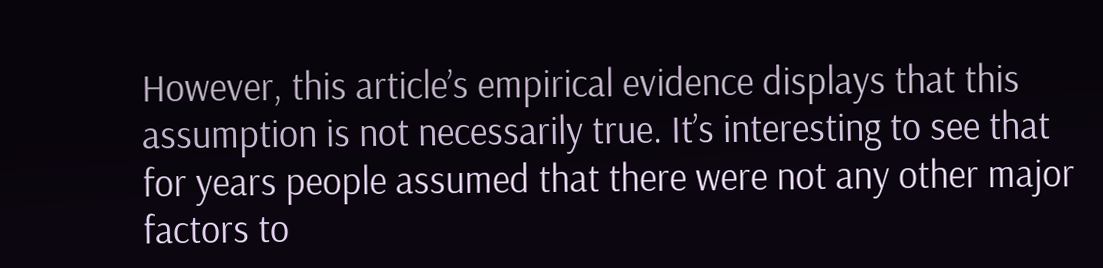However, this article’s empirical evidence displays that this assumption is not necessarily true. It’s interesting to see that for years people assumed that there were not any other major factors to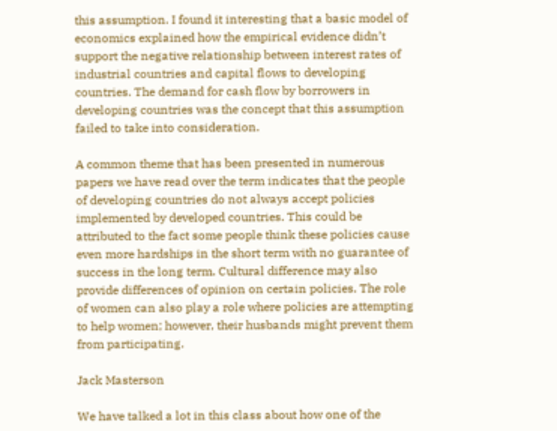this assumption. I found it interesting that a basic model of economics explained how the empirical evidence didn’t support the negative relationship between interest rates of industrial countries and capital flows to developing countries. The demand for cash flow by borrowers in developing countries was the concept that this assumption failed to take into consideration.

A common theme that has been presented in numerous papers we have read over the term indicates that the people of developing countries do not always accept policies implemented by developed countries. This could be attributed to the fact some people think these policies cause even more hardships in the short term with no guarantee of success in the long term. Cultural difference may also provide differences of opinion on certain policies. The role of women can also play a role where policies are attempting to help women; however, their husbands might prevent them from participating.

Jack Masterson

We have talked a lot in this class about how one of the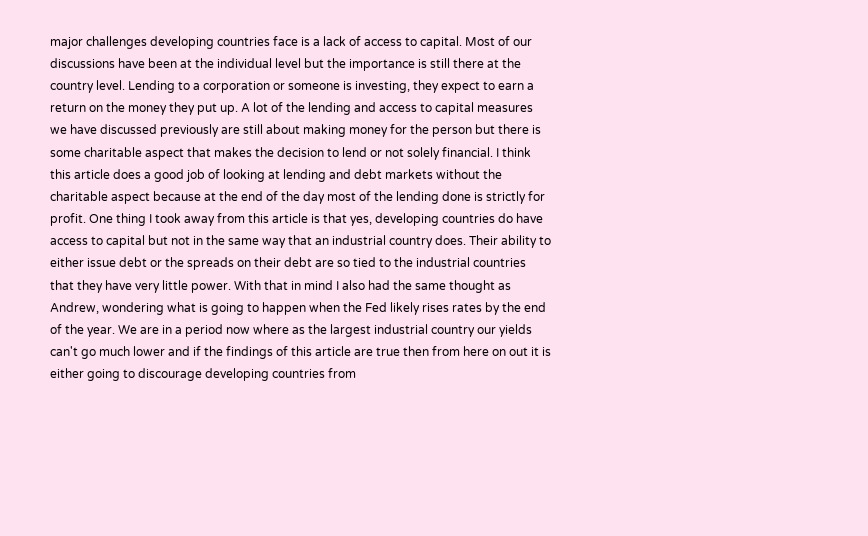major challenges developing countries face is a lack of access to capital. Most of our discussions have been at the individual level but the importance is still there at the country level. Lending to a corporation or someone is investing, they expect to earn a return on the money they put up. A lot of the lending and access to capital measures we have discussed previously are still about making money for the person but there is some charitable aspect that makes the decision to lend or not solely financial. I think this article does a good job of looking at lending and debt markets without the charitable aspect because at the end of the day most of the lending done is strictly for profit. One thing I took away from this article is that yes, developing countries do have access to capital but not in the same way that an industrial country does. Their ability to either issue debt or the spreads on their debt are so tied to the industrial countries that they have very little power. With that in mind I also had the same thought as Andrew, wondering what is going to happen when the Fed likely rises rates by the end of the year. We are in a period now where as the largest industrial country our yields can't go much lower and if the findings of this article are true then from here on out it is either going to discourage developing countries from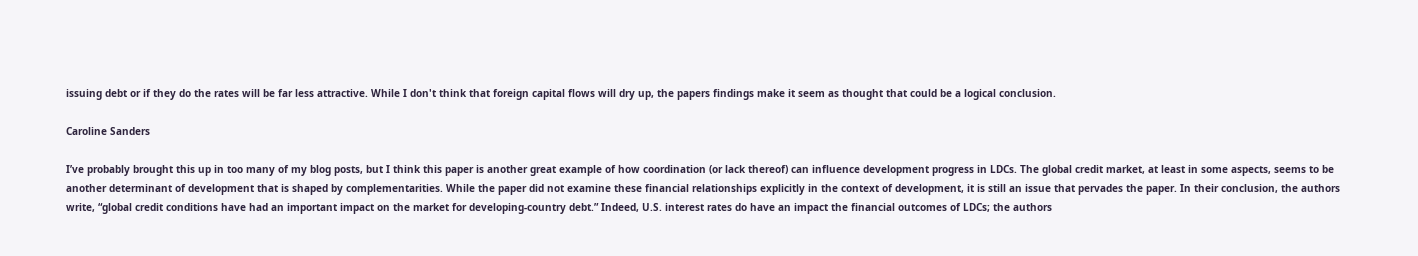issuing debt or if they do the rates will be far less attractive. While I don't think that foreign capital flows will dry up, the papers findings make it seem as thought that could be a logical conclusion.

Caroline Sanders

I’ve probably brought this up in too many of my blog posts, but I think this paper is another great example of how coordination (or lack thereof) can influence development progress in LDCs. The global credit market, at least in some aspects, seems to be another determinant of development that is shaped by complementarities. While the paper did not examine these financial relationships explicitly in the context of development, it is still an issue that pervades the paper. In their conclusion, the authors write, “global credit conditions have had an important impact on the market for developing-country debt.” Indeed, U.S. interest rates do have an impact the financial outcomes of LDCs; the authors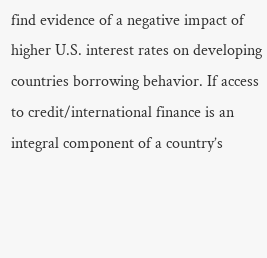find evidence of a negative impact of higher U.S. interest rates on developing countries borrowing behavior. If access to credit/international finance is an integral component of a country’s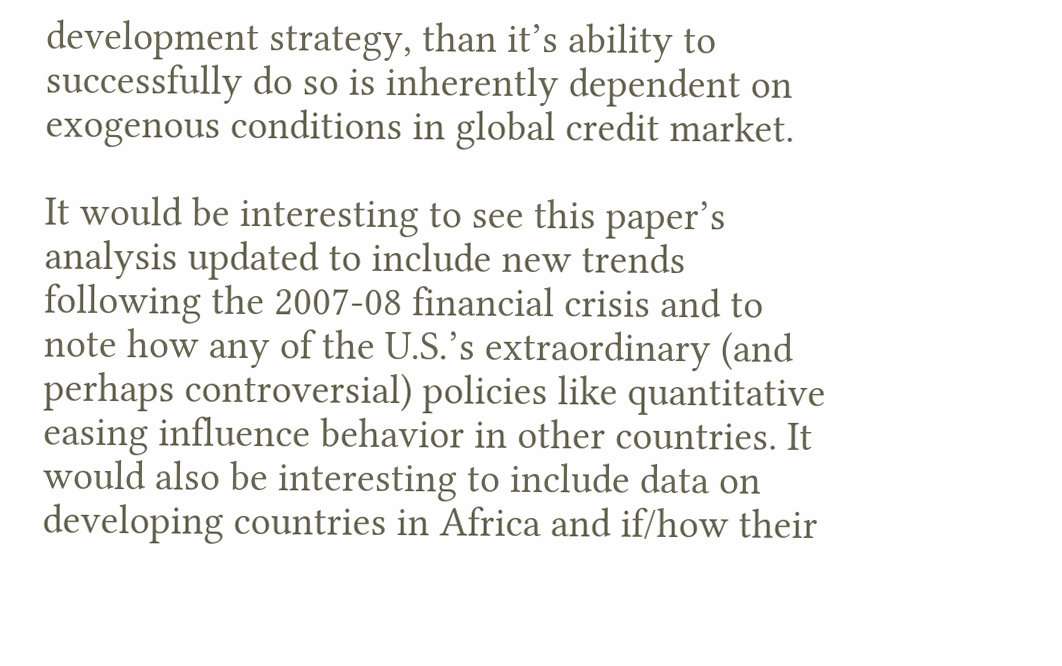development strategy, than it’s ability to successfully do so is inherently dependent on exogenous conditions in global credit market.

It would be interesting to see this paper’s analysis updated to include new trends following the 2007-08 financial crisis and to note how any of the U.S.’s extraordinary (and perhaps controversial) policies like quantitative easing influence behavior in other countries. It would also be interesting to include data on developing countries in Africa and if/how their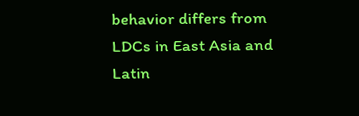behavior differs from LDCs in East Asia and Latin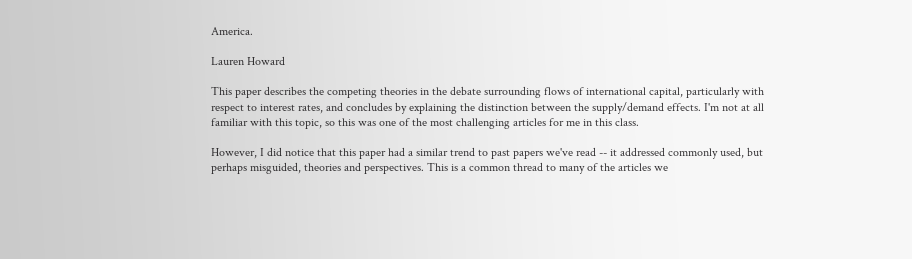America.

Lauren Howard

This paper describes the competing theories in the debate surrounding flows of international capital, particularly with respect to interest rates, and concludes by explaining the distinction between the supply/demand effects. I'm not at all familiar with this topic, so this was one of the most challenging articles for me in this class.

However, I did notice that this paper had a similar trend to past papers we've read -- it addressed commonly used, but perhaps misguided, theories and perspectives. This is a common thread to many of the articles we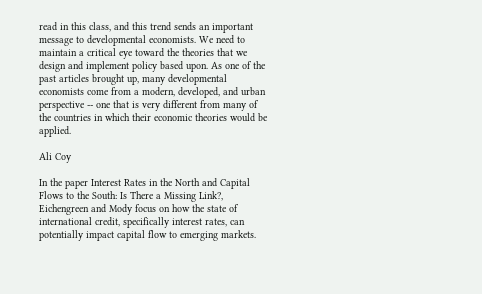read in this class, and this trend sends an important message to developmental economists. We need to maintain a critical eye toward the theories that we design and implement policy based upon. As one of the past articles brought up, many developmental economists come from a modern, developed, and urban perspective -- one that is very different from many of the countries in which their economic theories would be applied.

Ali Coy

In the paper Interest Rates in the North and Capital Flows to the South: Is There a Missing Link?, Eichengreen and Mody focus on how the state of international credit, specifically interest rates, can potentially impact capital flow to emerging markets.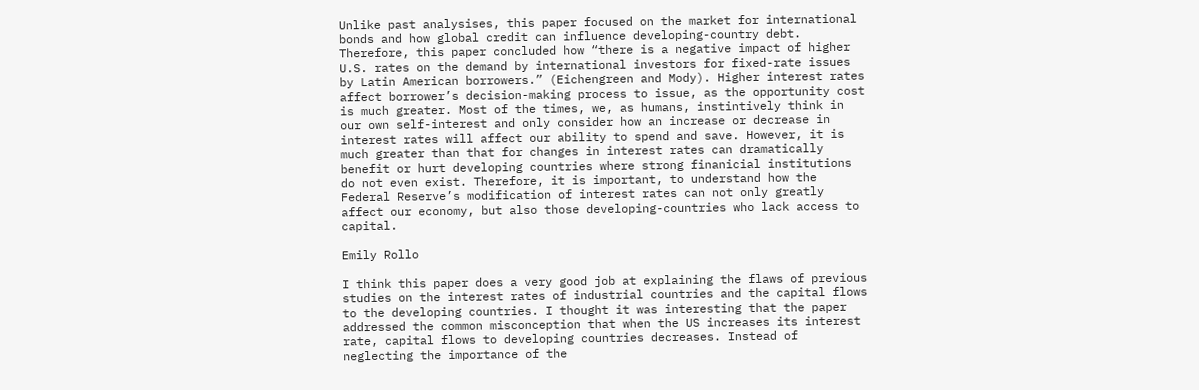Unlike past analysises, this paper focused on the market for international bonds and how global credit can influence developing-country debt. Therefore, this paper concluded how “there is a negative impact of higher U.S. rates on the demand by international investors for fixed-rate issues by Latin American borrowers.” (Eichengreen and Mody). Higher interest rates affect borrower’s decision-making process to issue, as the opportunity cost is much greater. Most of the times, we, as humans, instintively think in our own self-interest and only consider how an increase or decrease in interest rates will affect our ability to spend and save. However, it is much greater than that for changes in interest rates can dramatically benefit or hurt developing countries where strong finanicial institutions do not even exist. Therefore, it is important, to understand how the Federal Reserve’s modification of interest rates can not only greatly affect our economy, but also those developing-countries who lack access to capital.

Emily Rollo

I think this paper does a very good job at explaining the flaws of previous studies on the interest rates of industrial countries and the capital flows to the developing countries. I thought it was interesting that the paper addressed the common misconception that when the US increases its interest rate, capital flows to developing countries decreases. Instead of neglecting the importance of the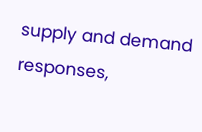supply and demand responses,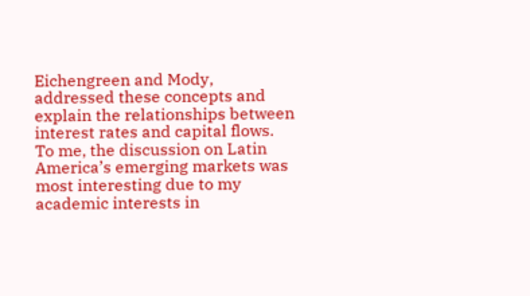Eichengreen and Mody, addressed these concepts and explain the relationships between interest rates and capital flows. To me, the discussion on Latin America’s emerging markets was most interesting due to my academic interests in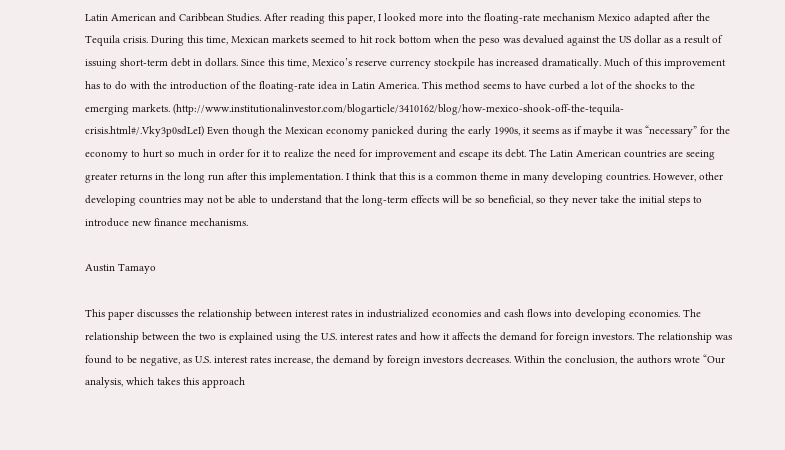Latin American and Caribbean Studies. After reading this paper, I looked more into the floating-rate mechanism Mexico adapted after the Tequila crisis. During this time, Mexican markets seemed to hit rock bottom when the peso was devalued against the US dollar as a result of issuing short-term debt in dollars. Since this time, Mexico’s reserve currency stockpile has increased dramatically. Much of this improvement has to do with the introduction of the floating-rate idea in Latin America. This method seems to have curbed a lot of the shocks to the emerging markets. (http://www.institutionalinvestor.com/blogarticle/3410162/blog/how-mexico-shook-off-the-tequila-crisis.html#/.Vky3p0sdLeI) Even though the Mexican economy panicked during the early 1990s, it seems as if maybe it was “necessary” for the economy to hurt so much in order for it to realize the need for improvement and escape its debt. The Latin American countries are seeing greater returns in the long run after this implementation. I think that this is a common theme in many developing countries. However, other developing countries may not be able to understand that the long-term effects will be so beneficial, so they never take the initial steps to introduce new finance mechanisms.

Austin Tamayo

This paper discusses the relationship between interest rates in industrialized economies and cash flows into developing economies. The relationship between the two is explained using the U.S. interest rates and how it affects the demand for foreign investors. The relationship was found to be negative, as U.S. interest rates increase, the demand by foreign investors decreases. Within the conclusion, the authors wrote “Our analysis, which takes this approach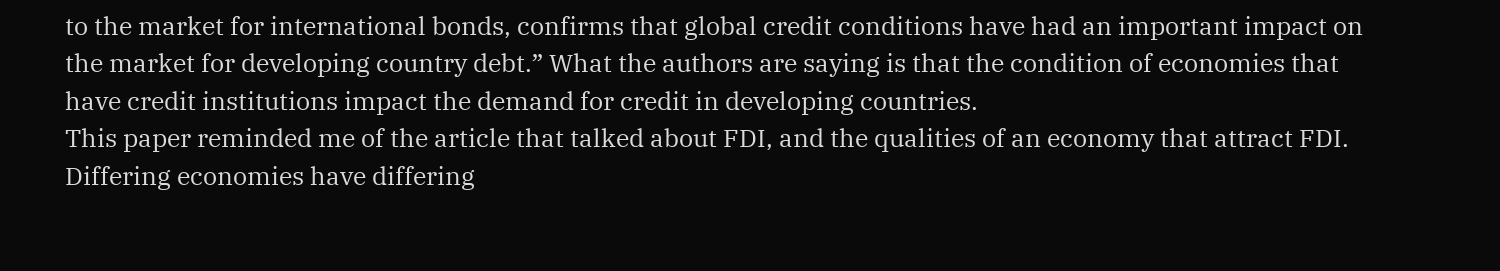to the market for international bonds, confirms that global credit conditions have had an important impact on the market for developing country debt.” What the authors are saying is that the condition of economies that have credit institutions impact the demand for credit in developing countries.
This paper reminded me of the article that talked about FDI, and the qualities of an economy that attract FDI. Differing economies have differing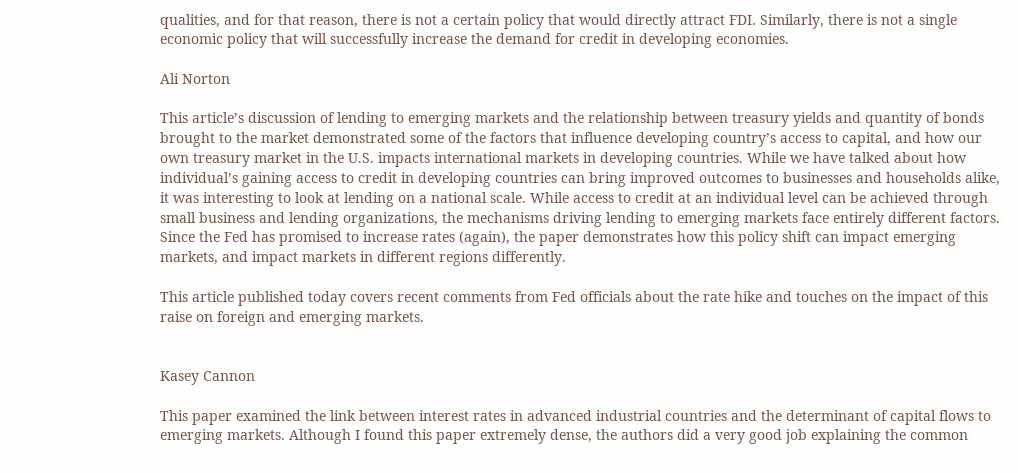qualities, and for that reason, there is not a certain policy that would directly attract FDI. Similarly, there is not a single economic policy that will successfully increase the demand for credit in developing economies.

Ali Norton

This article’s discussion of lending to emerging markets and the relationship between treasury yields and quantity of bonds brought to the market demonstrated some of the factors that influence developing country’s access to capital, and how our own treasury market in the U.S. impacts international markets in developing countries. While we have talked about how individual’s gaining access to credit in developing countries can bring improved outcomes to businesses and households alike, it was interesting to look at lending on a national scale. While access to credit at an individual level can be achieved through small business and lending organizations, the mechanisms driving lending to emerging markets face entirely different factors. Since the Fed has promised to increase rates (again), the paper demonstrates how this policy shift can impact emerging markets, and impact markets in different regions differently.

This article published today covers recent comments from Fed officials about the rate hike and touches on the impact of this raise on foreign and emerging markets.


Kasey Cannon

This paper examined the link between interest rates in advanced industrial countries and the determinant of capital flows to emerging markets. Although I found this paper extremely dense, the authors did a very good job explaining the common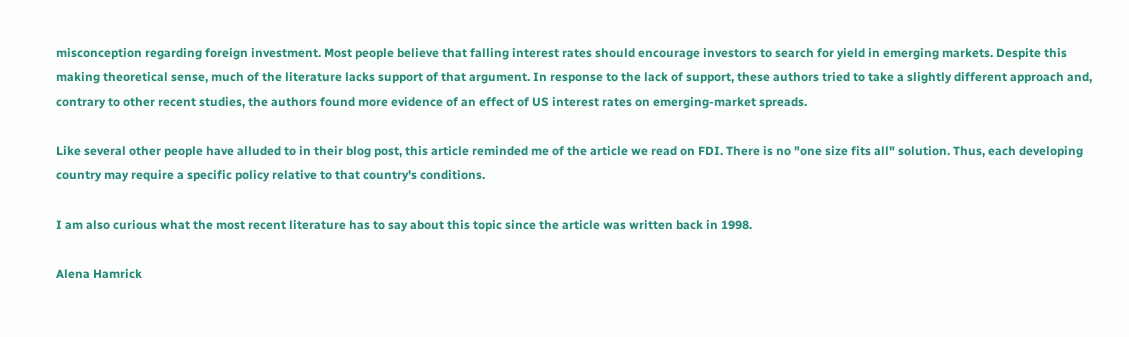misconception regarding foreign investment. Most people believe that falling interest rates should encourage investors to search for yield in emerging markets. Despite this making theoretical sense, much of the literature lacks support of that argument. In response to the lack of support, these authors tried to take a slightly different approach and, contrary to other recent studies, the authors found more evidence of an effect of US interest rates on emerging-market spreads.

Like several other people have alluded to in their blog post, this article reminded me of the article we read on FDI. There is no "one size fits all" solution. Thus, each developing country may require a specific policy relative to that country's conditions.

I am also curious what the most recent literature has to say about this topic since the article was written back in 1998.

Alena Hamrick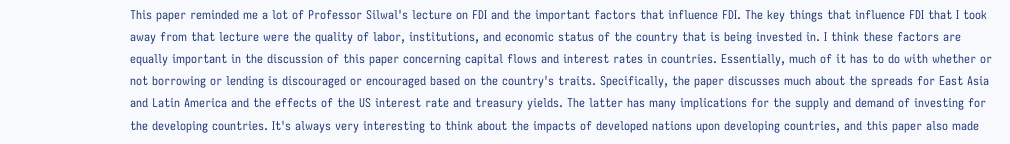This paper reminded me a lot of Professor Silwal's lecture on FDI and the important factors that influence FDI. The key things that influence FDI that I took away from that lecture were the quality of labor, institutions, and economic status of the country that is being invested in. I think these factors are equally important in the discussion of this paper concerning capital flows and interest rates in countries. Essentially, much of it has to do with whether or not borrowing or lending is discouraged or encouraged based on the country's traits. Specifically, the paper discusses much about the spreads for East Asia and Latin America and the effects of the US interest rate and treasury yields. The latter has many implications for the supply and demand of investing for the developing countries. It's always very interesting to think about the impacts of developed nations upon developing countries, and this paper also made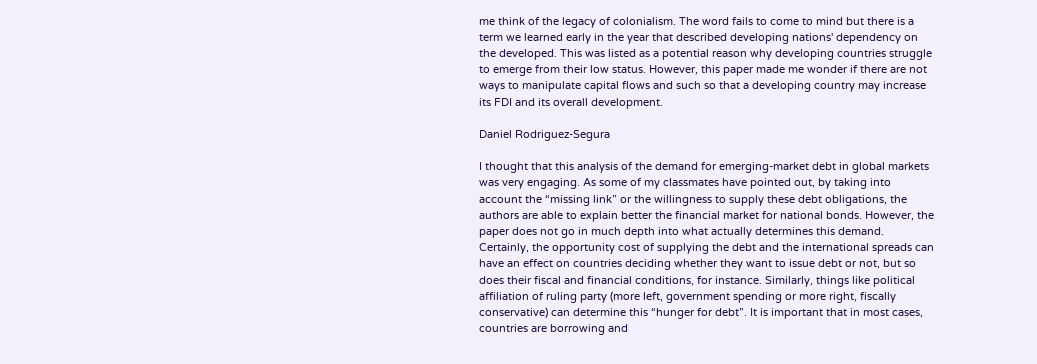me think of the legacy of colonialism. The word fails to come to mind but there is a term we learned early in the year that described developing nations' dependency on the developed. This was listed as a potential reason why developing countries struggle to emerge from their low status. However, this paper made me wonder if there are not ways to manipulate capital flows and such so that a developing country may increase its FDI and its overall development.

Daniel Rodriguez-Segura

I thought that this analysis of the demand for emerging-market debt in global markets was very engaging. As some of my classmates have pointed out, by taking into account the “missing link” or the willingness to supply these debt obligations, the authors are able to explain better the financial market for national bonds. However, the paper does not go in much depth into what actually determines this demand. Certainly, the opportunity cost of supplying the debt and the international spreads can have an effect on countries deciding whether they want to issue debt or not, but so does their fiscal and financial conditions, for instance. Similarly, things like political affiliation of ruling party (more left, government spending or more right, fiscally conservative) can determine this “hunger for debt”. It is important that in most cases, countries are borrowing and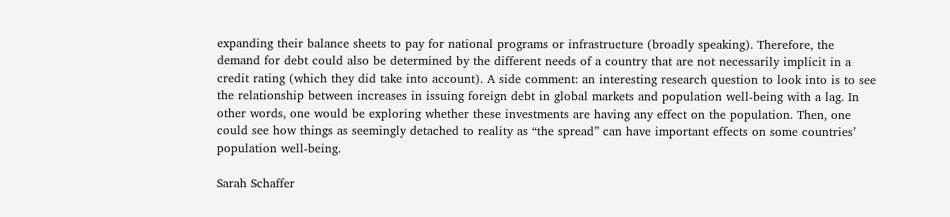expanding their balance sheets to pay for national programs or infrastructure (broadly speaking). Therefore, the demand for debt could also be determined by the different needs of a country that are not necessarily implicit in a credit rating (which they did take into account). A side comment: an interesting research question to look into is to see the relationship between increases in issuing foreign debt in global markets and population well-being with a lag. In other words, one would be exploring whether these investments are having any effect on the population. Then, one could see how things as seemingly detached to reality as “the spread” can have important effects on some countries’ population well-being.

Sarah Schaffer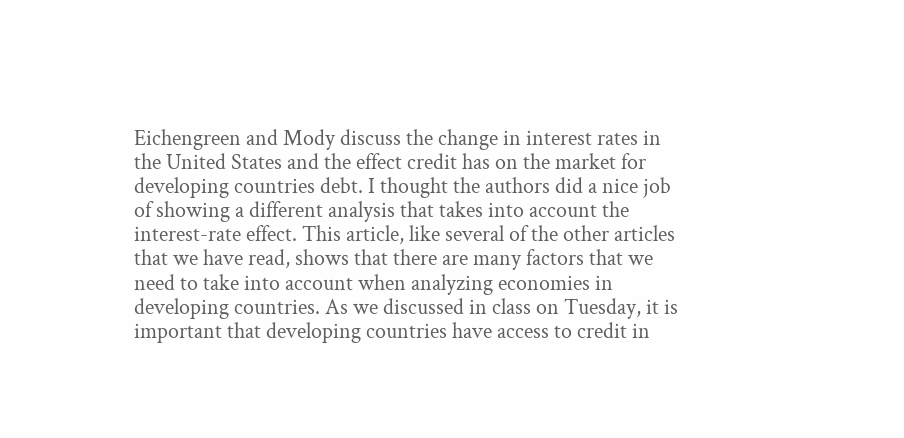Eichengreen and Mody discuss the change in interest rates in the United States and the effect credit has on the market for developing countries debt. I thought the authors did a nice job of showing a different analysis that takes into account the interest-rate effect. This article, like several of the other articles that we have read, shows that there are many factors that we need to take into account when analyzing economies in developing countries. As we discussed in class on Tuesday, it is important that developing countries have access to credit in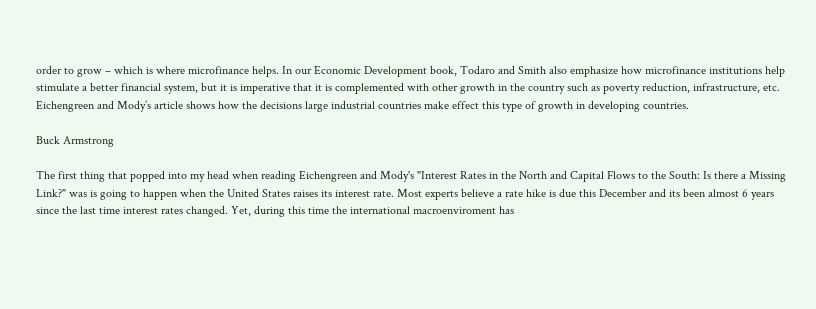order to grow – which is where microfinance helps. In our Economic Development book, Todaro and Smith also emphasize how microfinance institutions help stimulate a better financial system, but it is imperative that it is complemented with other growth in the country such as poverty reduction, infrastructure, etc. Eichengreen and Mody’s article shows how the decisions large industrial countries make effect this type of growth in developing countries.

Buck Armstrong

The first thing that popped into my head when reading Eichengreen and Mody's "Interest Rates in the North and Capital Flows to the South: Is there a Missing Link?" was is going to happen when the United States raises its interest rate. Most experts believe a rate hike is due this December and its been almost 6 years since the last time interest rates changed. Yet, during this time the international macroenviroment has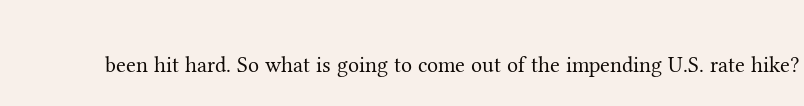been hit hard. So what is going to come out of the impending U.S. rate hike?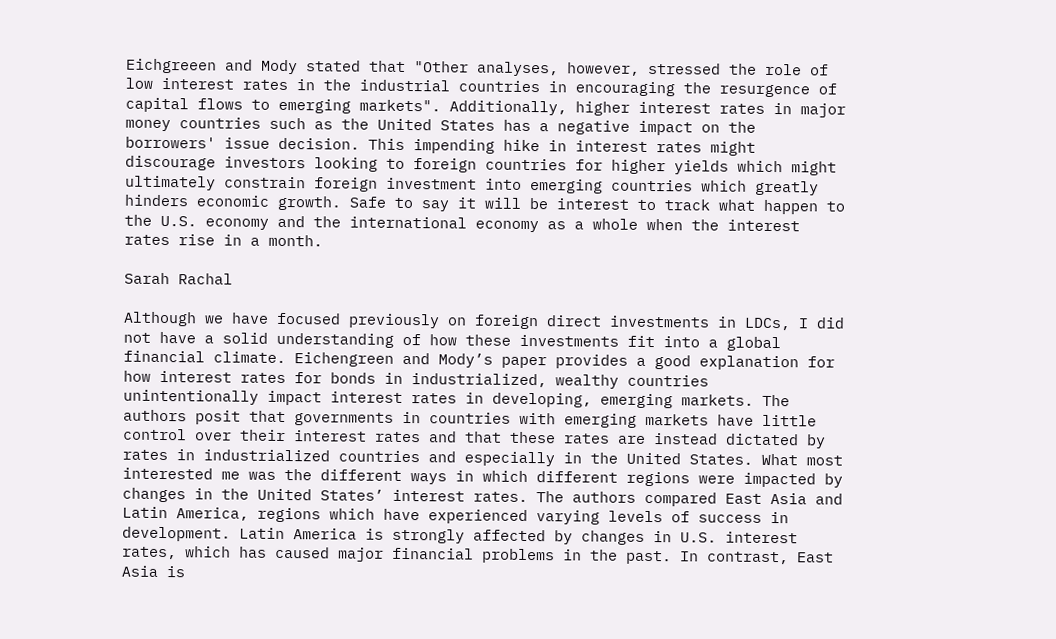Eichgreeen and Mody stated that "Other analyses, however, stressed the role of low interest rates in the industrial countries in encouraging the resurgence of capital flows to emerging markets". Additionally, higher interest rates in major money countries such as the United States has a negative impact on the borrowers' issue decision. This impending hike in interest rates might discourage investors looking to foreign countries for higher yields which might ultimately constrain foreign investment into emerging countries which greatly hinders economic growth. Safe to say it will be interest to track what happen to the U.S. economy and the international economy as a whole when the interest rates rise in a month.

Sarah Rachal

Although we have focused previously on foreign direct investments in LDCs, I did not have a solid understanding of how these investments fit into a global financial climate. Eichengreen and Mody’s paper provides a good explanation for how interest rates for bonds in industrialized, wealthy countries unintentionally impact interest rates in developing, emerging markets. The authors posit that governments in countries with emerging markets have little control over their interest rates and that these rates are instead dictated by rates in industrialized countries and especially in the United States. What most interested me was the different ways in which different regions were impacted by changes in the United States’ interest rates. The authors compared East Asia and Latin America, regions which have experienced varying levels of success in development. Latin America is strongly affected by changes in U.S. interest rates, which has caused major financial problems in the past. In contrast, East Asia is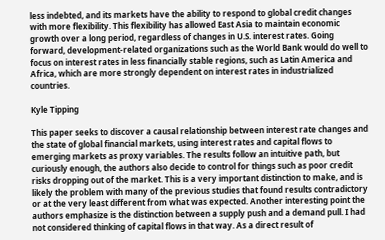less indebted, and its markets have the ability to respond to global credit changes with more flexibility. This flexibility has allowed East Asia to maintain economic growth over a long period, regardless of changes in U.S. interest rates. Going forward, development-related organizations such as the World Bank would do well to focus on interest rates in less financially stable regions, such as Latin America and Africa, which are more strongly dependent on interest rates in industrialized countries.

Kyle Tipping

This paper seeks to discover a causal relationship between interest rate changes and the state of global financial markets, using interest rates and capital flows to emerging markets as proxy variables. The results follow an intuitive path, but curiously enough, the authors also decide to control for things such as poor credit risks dropping out of the market. This is a very important distinction to make, and is likely the problem with many of the previous studies that found results contradictory or at the very least different from what was expected. Another interesting point the authors emphasize is the distinction between a supply push and a demand pull. I had not considered thinking of capital flows in that way. As a direct result of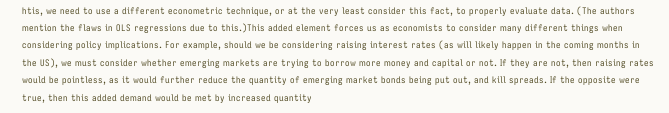htis, we need to use a different econometric technique, or at the very least consider this fact, to properly evaluate data. (The authors mention the flaws in OLS regressions due to this.)This added element forces us as economists to consider many different things when considering policy implications. For example, should we be considering raising interest rates (as will likely happen in the coming months in the US), we must consider whether emerging markets are trying to borrow more money and capital or not. If they are not, then raising rates would be pointless, as it would further reduce the quantity of emerging market bonds being put out, and kill spreads. If the opposite were true, then this added demand would be met by increased quantity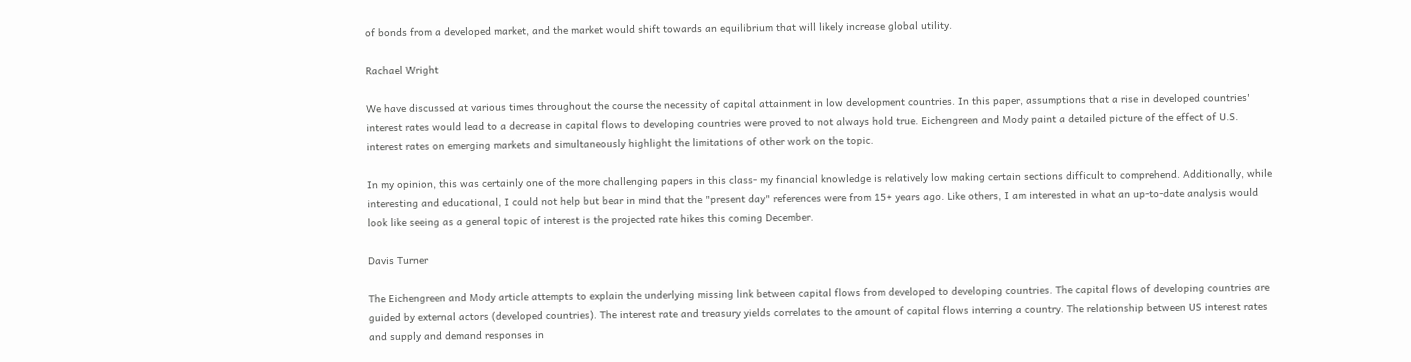of bonds from a developed market, and the market would shift towards an equilibrium that will likely increase global utility.

Rachael Wright

We have discussed at various times throughout the course the necessity of capital attainment in low development countries. In this paper, assumptions that a rise in developed countries' interest rates would lead to a decrease in capital flows to developing countries were proved to not always hold true. Eichengreen and Mody paint a detailed picture of the effect of U.S. interest rates on emerging markets and simultaneously highlight the limitations of other work on the topic.

In my opinion, this was certainly one of the more challenging papers in this class- my financial knowledge is relatively low making certain sections difficult to comprehend. Additionally, while interesting and educational, I could not help but bear in mind that the "present day" references were from 15+ years ago. Like others, I am interested in what an up-to-date analysis would look like seeing as a general topic of interest is the projected rate hikes this coming December.

Davis Turner

The Eichengreen and Mody article attempts to explain the underlying missing link between capital flows from developed to developing countries. The capital flows of developing countries are guided by external actors (developed countries). The interest rate and treasury yields correlates to the amount of capital flows interring a country. The relationship between US interest rates and supply and demand responses in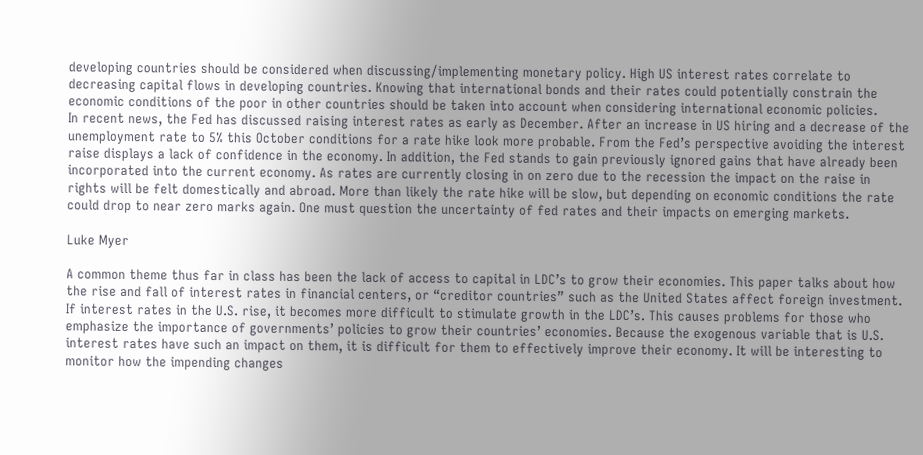developing countries should be considered when discussing/implementing monetary policy. High US interest rates correlate to decreasing capital flows in developing countries. Knowing that international bonds and their rates could potentially constrain the economic conditions of the poor in other countries should be taken into account when considering international economic policies.
In recent news, the Fed has discussed raising interest rates as early as December. After an increase in US hiring and a decrease of the unemployment rate to 5% this October conditions for a rate hike look more probable. From the Fed’s perspective avoiding the interest raise displays a lack of confidence in the economy. In addition, the Fed stands to gain previously ignored gains that have already been incorporated into the current economy. As rates are currently closing in on zero due to the recession the impact on the raise in rights will be felt domestically and abroad. More than likely the rate hike will be slow, but depending on economic conditions the rate could drop to near zero marks again. One must question the uncertainty of fed rates and their impacts on emerging markets.

Luke Myer

A common theme thus far in class has been the lack of access to capital in LDC’s to grow their economies. This paper talks about how the rise and fall of interest rates in financial centers, or “creditor countries” such as the United States affect foreign investment. If interest rates in the U.S. rise, it becomes more difficult to stimulate growth in the LDC’s. This causes problems for those who emphasize the importance of governments’ policies to grow their countries’ economies. Because the exogenous variable that is U.S. interest rates have such an impact on them, it is difficult for them to effectively improve their economy. It will be interesting to monitor how the impending changes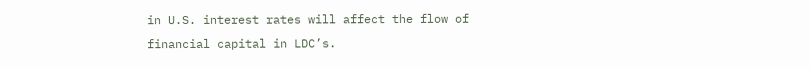in U.S. interest rates will affect the flow of financial capital in LDC’s.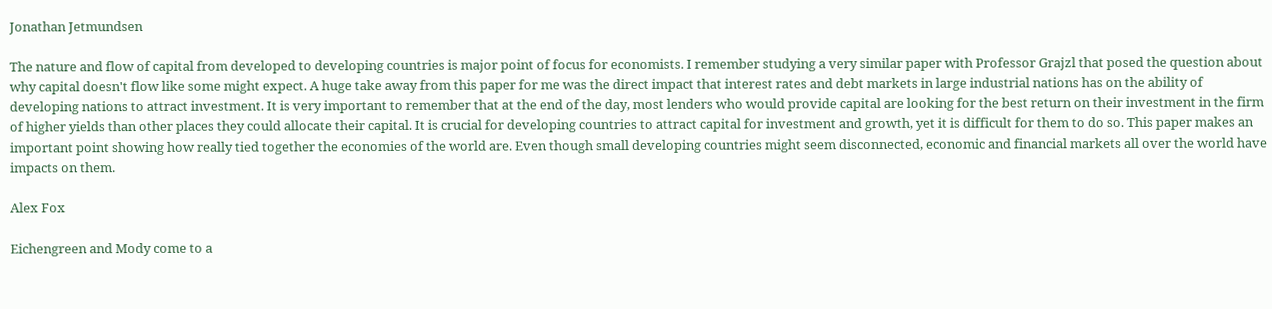Jonathan Jetmundsen

The nature and flow of capital from developed to developing countries is major point of focus for economists. I remember studying a very similar paper with Professor Grajzl that posed the question about why capital doesn't flow like some might expect. A huge take away from this paper for me was the direct impact that interest rates and debt markets in large industrial nations has on the ability of developing nations to attract investment. It is very important to remember that at the end of the day, most lenders who would provide capital are looking for the best return on their investment in the firm of higher yields than other places they could allocate their capital. It is crucial for developing countries to attract capital for investment and growth, yet it is difficult for them to do so. This paper makes an important point showing how really tied together the economies of the world are. Even though small developing countries might seem disconnected, economic and financial markets all over the world have impacts on them.

Alex Fox

Eichengreen and Mody come to a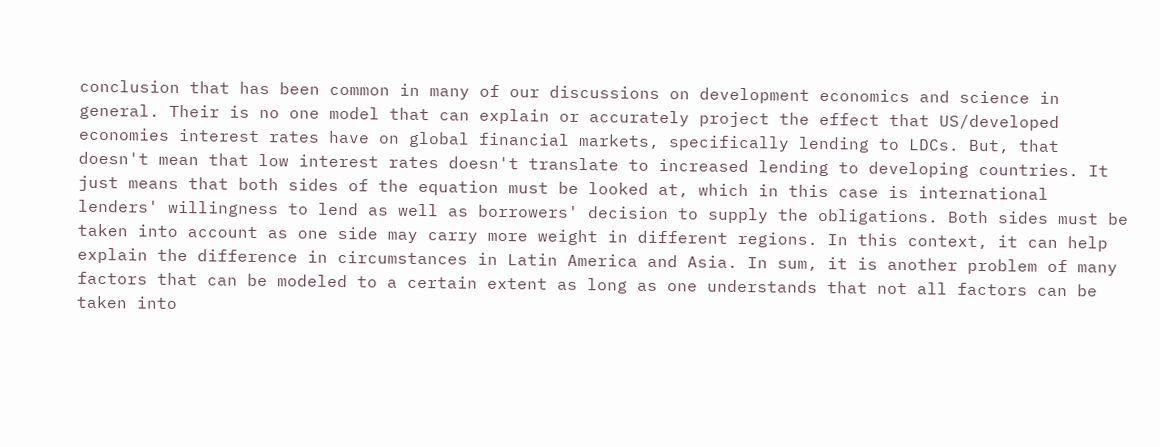conclusion that has been common in many of our discussions on development economics and science in general. Their is no one model that can explain or accurately project the effect that US/developed economies interest rates have on global financial markets, specifically lending to LDCs. But, that doesn't mean that low interest rates doesn't translate to increased lending to developing countries. It just means that both sides of the equation must be looked at, which in this case is international lenders' willingness to lend as well as borrowers' decision to supply the obligations. Both sides must be taken into account as one side may carry more weight in different regions. In this context, it can help explain the difference in circumstances in Latin America and Asia. In sum, it is another problem of many factors that can be modeled to a certain extent as long as one understands that not all factors can be taken into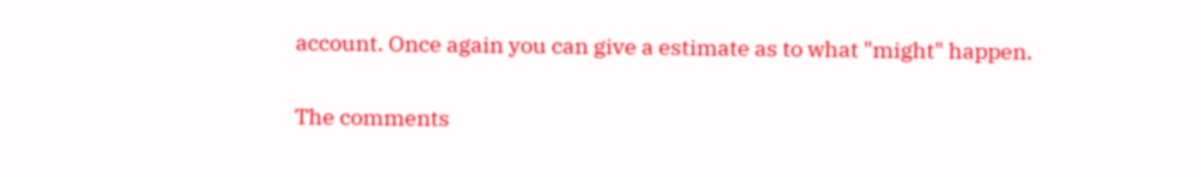account. Once again you can give a estimate as to what "might" happen.

The comments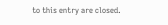to this entry are closed.